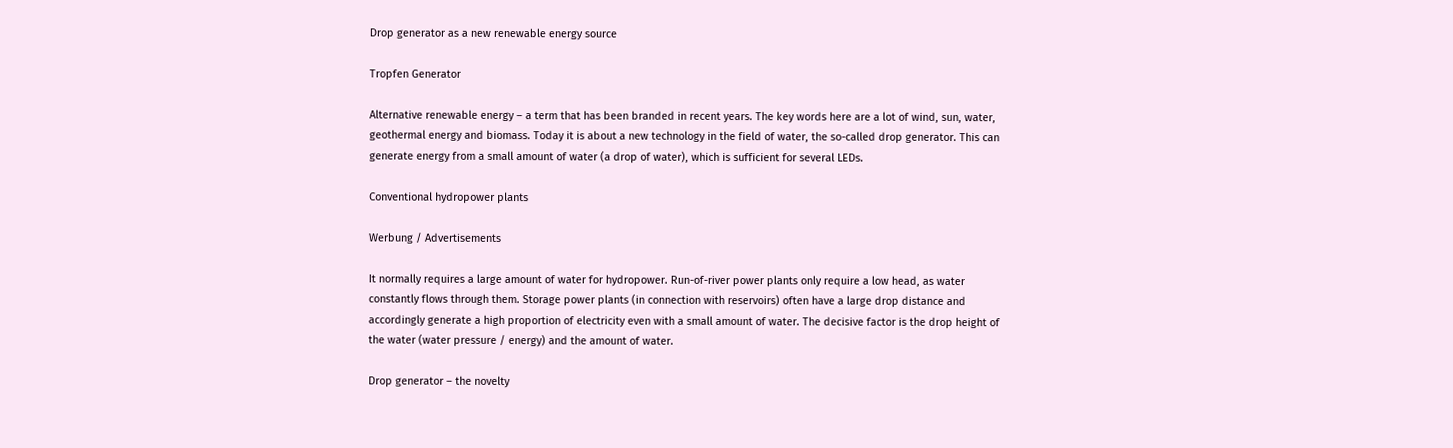Drop generator as a new renewable energy source

Tropfen Generator

Alternative renewable energy – a term that has been branded in recent years. The key words here are a lot of wind, sun, water, geothermal energy and biomass. Today it is about a new technology in the field of water, the so-called drop generator. This can generate energy from a small amount of water (a drop of water), which is sufficient for several LEDs.

Conventional hydropower plants

Werbung / Advertisements

It normally requires a large amount of water for hydropower. Run-of-river power plants only require a low head, as water constantly flows through them. Storage power plants (in connection with reservoirs) often have a large drop distance and accordingly generate a high proportion of electricity even with a small amount of water. The decisive factor is the drop height of the water (water pressure / energy) and the amount of water.

Drop generator – the novelty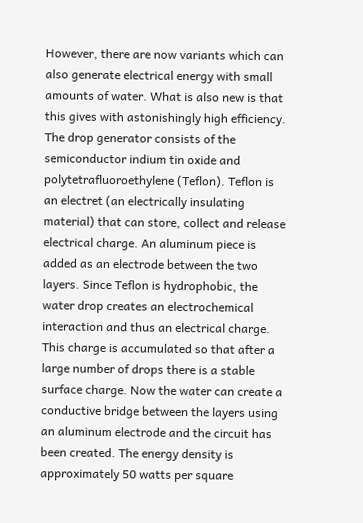However, there are now variants which can also generate electrical energy with small amounts of water. What is also new is that this gives with astonishingly high efficiency. The drop generator consists of the semiconductor indium tin oxide and polytetrafluoroethylene (Teflon). Teflon is an electret (an electrically insulating material) that can store, collect and release electrical charge. An aluminum piece is added as an electrode between the two layers. Since Teflon is hydrophobic, the water drop creates an electrochemical interaction and thus an electrical charge. This charge is accumulated so that after a large number of drops there is a stable surface charge. Now the water can create a conductive bridge between the layers using an aluminum electrode and the circuit has been created. The energy density is approximately 50 watts per square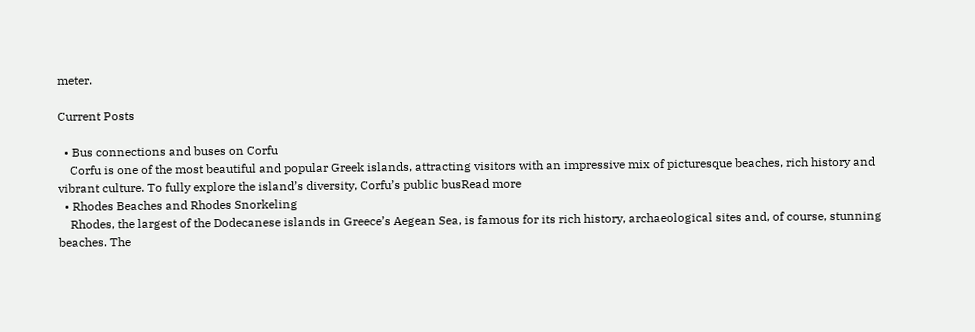meter.

Current Posts

  • Bus connections and buses on Corfu
    Corfu is one of the most beautiful and popular Greek islands, attracting visitors with an impressive mix of picturesque beaches, rich history and vibrant culture. To fully explore the island’s diversity, Corfu’s public busRead more
  • Rhodes Beaches and Rhodes Snorkeling
    Rhodes, the largest of the Dodecanese islands in Greece’s Aegean Sea, is famous for its rich history, archaeological sites and, of course, stunning beaches. The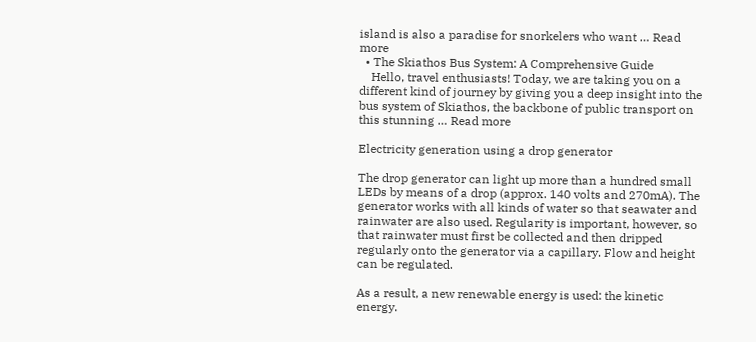island is also a paradise for snorkelers who want … Read more
  • The Skiathos Bus System: A Comprehensive Guide
    Hello, travel enthusiasts! Today, we are taking you on a different kind of journey by giving you a deep insight into the bus system of Skiathos, the backbone of public transport on this stunning … Read more

Electricity generation using a drop generator

The drop generator can light up more than a hundred small LEDs by means of a drop (approx. 140 volts and 270mA). The generator works with all kinds of water so that seawater and rainwater are also used. Regularity is important, however, so that rainwater must first be collected and then dripped regularly onto the generator via a capillary. Flow and height can be regulated.

As a result, a new renewable energy is used: the kinetic energy.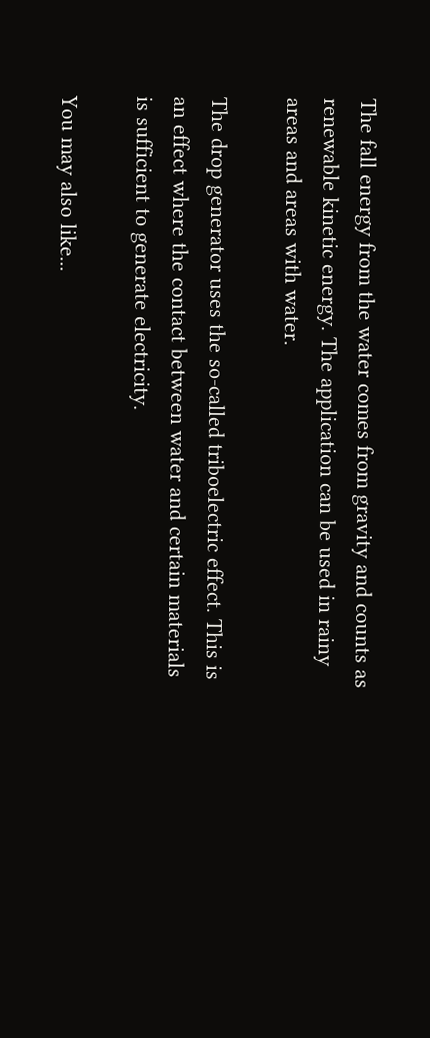The fall energy from the water comes from gravity and counts as renewable kinetic energy. The application can be used in rainy areas and areas with water.

The drop generator uses the so-called triboelectric effect. This is an effect where the contact between water and certain materials is sufficient to generate electricity.

You may also like...